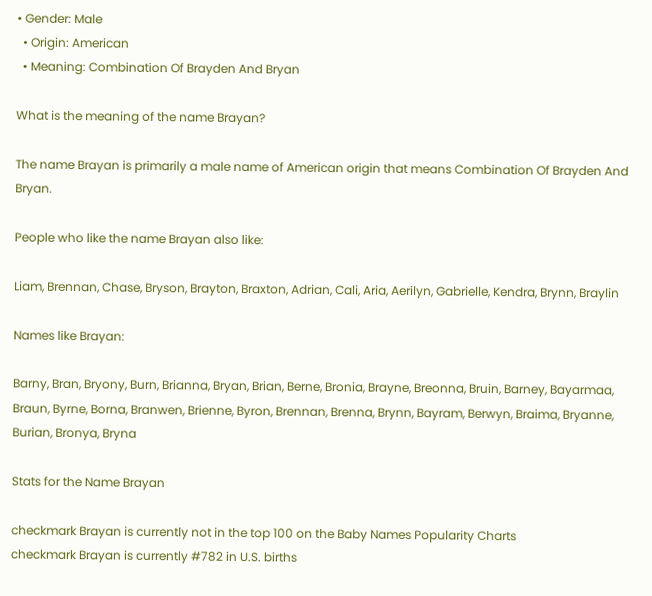• Gender: Male
  • Origin: American
  • Meaning: Combination Of Brayden And Bryan

What is the meaning of the name Brayan?

The name Brayan is primarily a male name of American origin that means Combination Of Brayden And Bryan.

People who like the name Brayan also like:

Liam, Brennan, Chase, Bryson, Brayton, Braxton, Adrian, Cali, Aria, Aerilyn, Gabrielle, Kendra, Brynn, Braylin

Names like Brayan:

Barny, Bran, Bryony, Burn, Brianna, Bryan, Brian, Berne, Bronia, Brayne, Breonna, Bruin, Barney, Bayarmaa, Braun, Byrne, Borna, Branwen, Brienne, Byron, Brennan, Brenna, Brynn, Bayram, Berwyn, Braima, Bryanne, Burian, Bronya, Bryna

Stats for the Name Brayan

checkmark Brayan is currently not in the top 100 on the Baby Names Popularity Charts
checkmark Brayan is currently #782 in U.S. births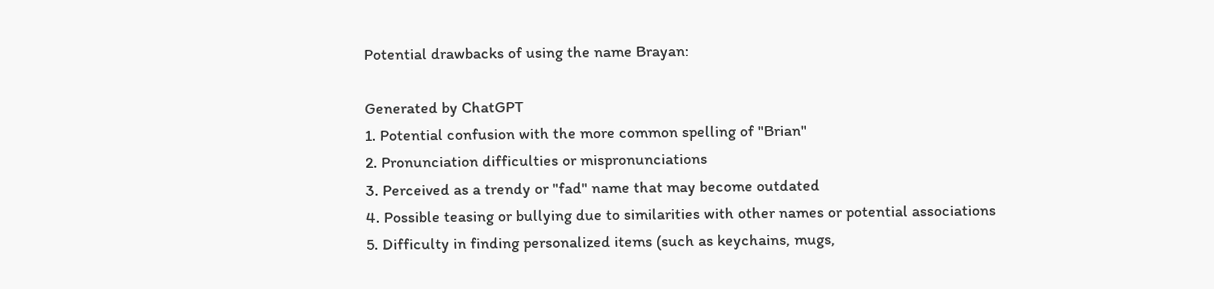Potential drawbacks of using the name Brayan:

Generated by ChatGPT
1. Potential confusion with the more common spelling of "Brian"
2. Pronunciation difficulties or mispronunciations
3. Perceived as a trendy or "fad" name that may become outdated
4. Possible teasing or bullying due to similarities with other names or potential associations
5. Difficulty in finding personalized items (such as keychains, mugs,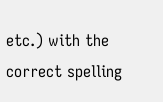etc.) with the correct spelling